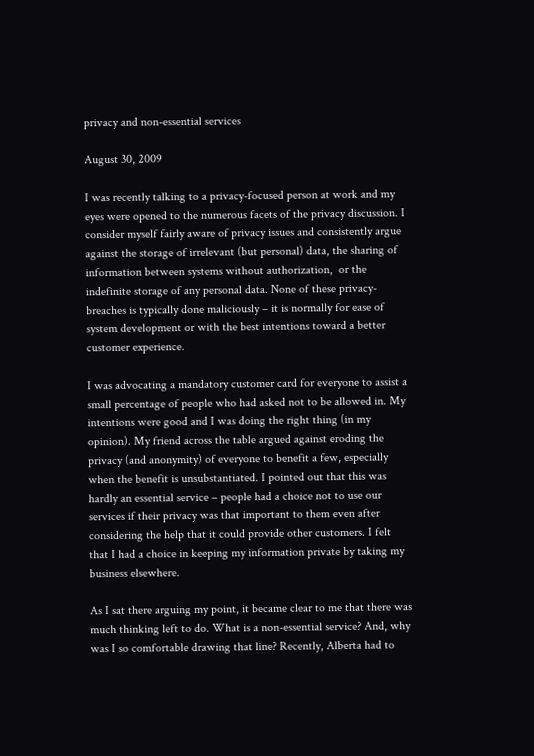privacy and non-essential services

August 30, 2009

I was recently talking to a privacy-focused person at work and my eyes were opened to the numerous facets of the privacy discussion. I consider myself fairly aware of privacy issues and consistently argue against the storage of irrelevant (but personal) data, the sharing of information between systems without authorization,  or the indefinite storage of any personal data. None of these privacy-breaches is typically done maliciously – it is normally for ease of system development or with the best intentions toward a better customer experience.

I was advocating a mandatory customer card for everyone to assist a small percentage of people who had asked not to be allowed in. My intentions were good and I was doing the right thing (in my opinion). My friend across the table argued against eroding the privacy (and anonymity) of everyone to benefit a few, especially when the benefit is unsubstantiated. I pointed out that this was hardly an essential service – people had a choice not to use our services if their privacy was that important to them even after considering the help that it could provide other customers. I felt that I had a choice in keeping my information private by taking my business elsewhere.

As I sat there arguing my point, it became clear to me that there was much thinking left to do. What is a non-essential service? And, why was I so comfortable drawing that line? Recently, Alberta had to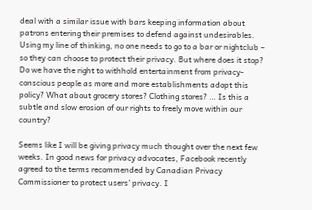deal with a similar issue with bars keeping information about patrons entering their premises to defend against undesirables. Using my line of thinking, no one needs to go to a bar or nightclub – so they can choose to protect their privacy. But where does it stop? Do we have the right to withhold entertainment from privacy-conscious people as more and more establishments adopt this policy? What about grocery stores? Clothing stores? … Is this a subtle and slow erosion of our rights to freely move within our country?

Seems like I will be giving privacy much thought over the next few weeks. In good news for privacy advocates, Facebook recently agreed to the terms recommended by Canadian Privacy Commissioner to protect users’ privacy. I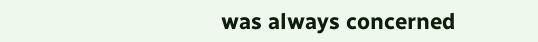was always concerned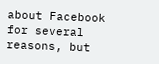about Facebook for several reasons, but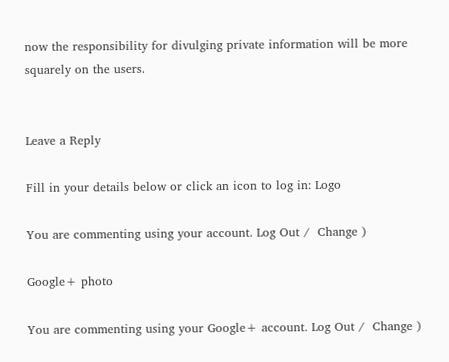now the responsibility for divulging private information will be more squarely on the users.


Leave a Reply

Fill in your details below or click an icon to log in: Logo

You are commenting using your account. Log Out /  Change )

Google+ photo

You are commenting using your Google+ account. Log Out /  Change )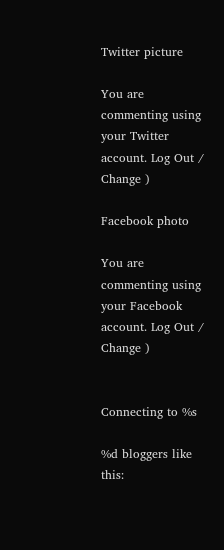Twitter picture

You are commenting using your Twitter account. Log Out /  Change )

Facebook photo

You are commenting using your Facebook account. Log Out /  Change )


Connecting to %s

%d bloggers like this: